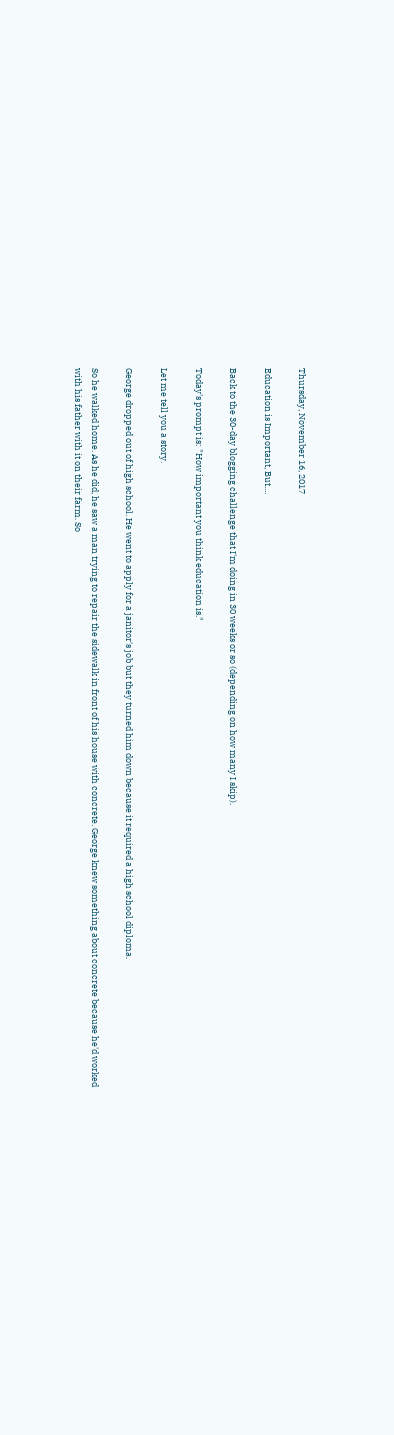Thursday, November 16, 2017

Education is Important, But....

Back to the 30-day blogging challenge that I'm doing in 30 weeks or so (depending on how many I skip).

Today's prompt is: "How important you think education is."

Let me tell you a story.

George dropped out of high school. He went to apply for a janitor's job but they turned him down because it required a high school diploma.

So he walked home. As he did, he saw a man trying to repair the sidewalk in front of his house with concrete. George knew something about concrete because he'd worked with his father with it on their farm. So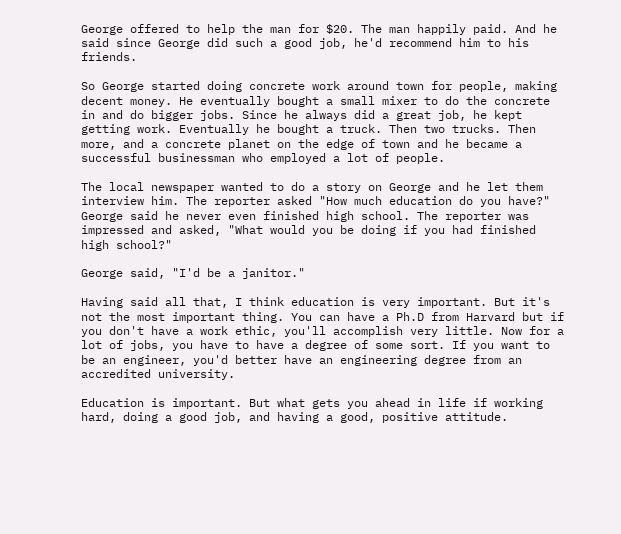George offered to help the man for $20. The man happily paid. And he said since George did such a good job, he'd recommend him to his friends.

So George started doing concrete work around town for people, making decent money. He eventually bought a small mixer to do the concrete in and do bigger jobs. Since he always did a great job, he kept getting work. Eventually he bought a truck. Then two trucks. Then more, and a concrete planet on the edge of town and he became a successful businessman who employed a lot of people.

The local newspaper wanted to do a story on George and he let them interview him. The reporter asked "How much education do you have?" George said he never even finished high school. The reporter was impressed and asked, "What would you be doing if you had finished high school?"

George said, "I'd be a janitor."

Having said all that, I think education is very important. But it's not the most important thing. You can have a Ph.D from Harvard but if you don't have a work ethic, you'll accomplish very little. Now for a lot of jobs, you have to have a degree of some sort. If you want to be an engineer, you'd better have an engineering degree from an accredited university.

Education is important. But what gets you ahead in life if working hard, doing a good job, and having a good, positive attitude.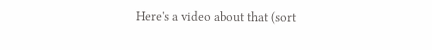Here's a video about that (sort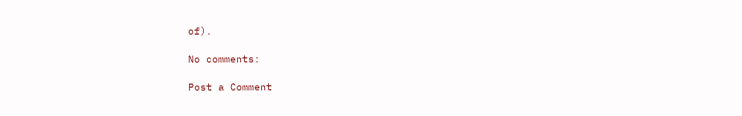of).

No comments:

Post a Comment